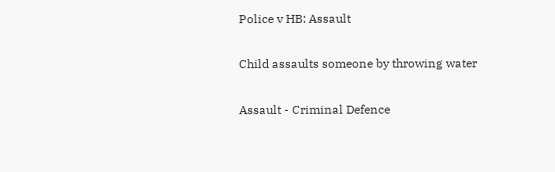Police v HB: Assault

Child assaults someone by throwing water

Assault - Criminal Defence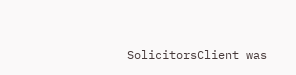SolicitorsClient was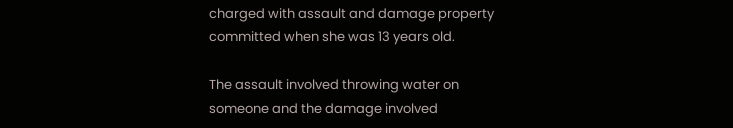charged with assault and damage property committed when she was 13 years old.

The assault involved throwing water on someone and the damage involved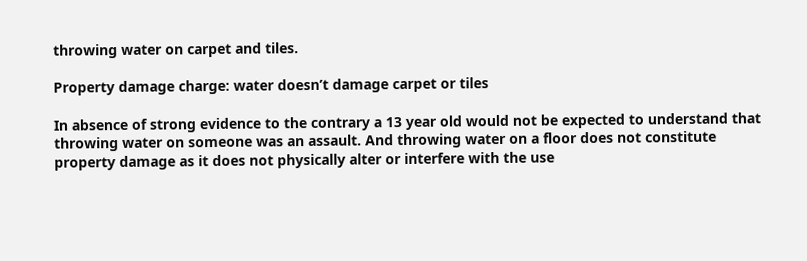throwing water on carpet and tiles.

Property damage charge: water doesn’t damage carpet or tiles

In absence of strong evidence to the contrary a 13 year old would not be expected to understand that throwing water on someone was an assault. And throwing water on a floor does not constitute property damage as it does not physically alter or interfere with the use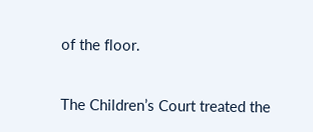of the floor.

The Children’s Court treated the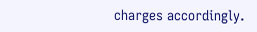charges accordingly.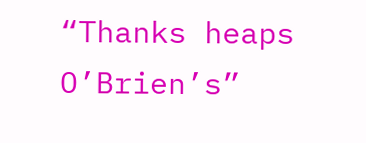“Thanks heaps O’Brien’s”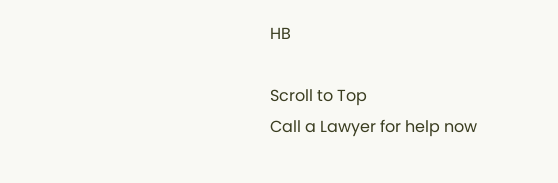HB

Scroll to Top
Call a Lawyer for help now